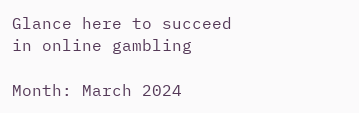Glance here to succeed in online gambling

Month: March 2024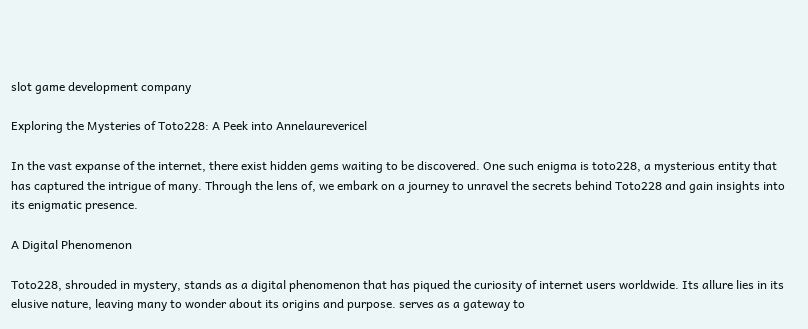slot game development company

Exploring the Mysteries of Toto228: A Peek into Annelaurevericel

In the vast expanse of the internet, there exist hidden gems waiting to be discovered. One such enigma is toto228, a mysterious entity that has captured the intrigue of many. Through the lens of, we embark on a journey to unravel the secrets behind Toto228 and gain insights into its enigmatic presence.

A Digital Phenomenon

Toto228, shrouded in mystery, stands as a digital phenomenon that has piqued the curiosity of internet users worldwide. Its allure lies in its elusive nature, leaving many to wonder about its origins and purpose. serves as a gateway to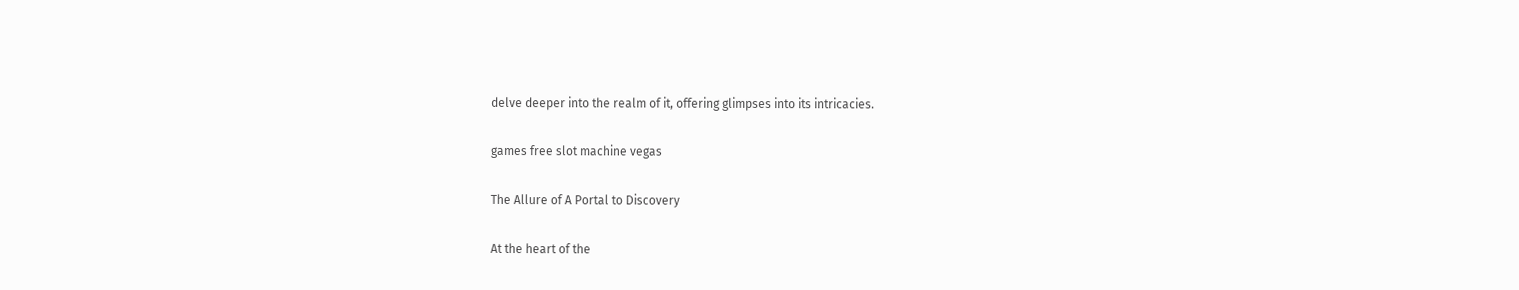delve deeper into the realm of it, offering glimpses into its intricacies.

games free slot machine vegas

The Allure of A Portal to Discovery

At the heart of the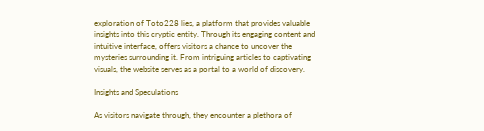exploration of Toto228 lies, a platform that provides valuable insights into this cryptic entity. Through its engaging content and intuitive interface, offers visitors a chance to uncover the mysteries surrounding it. From intriguing articles to captivating visuals, the website serves as a portal to a world of discovery.

Insights and Speculations

As visitors navigate through, they encounter a plethora of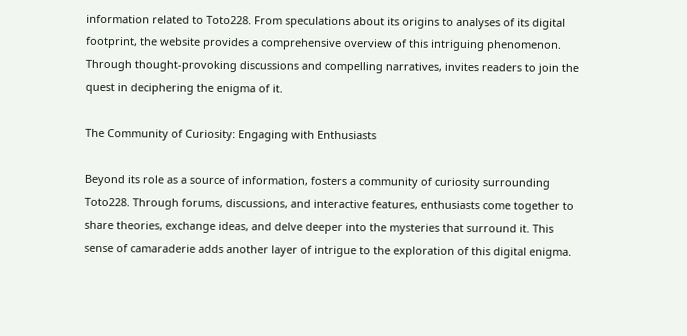information related to Toto228. From speculations about its origins to analyses of its digital footprint, the website provides a comprehensive overview of this intriguing phenomenon. Through thought-provoking discussions and compelling narratives, invites readers to join the quest in deciphering the enigma of it.

The Community of Curiosity: Engaging with Enthusiasts

Beyond its role as a source of information, fosters a community of curiosity surrounding Toto228. Through forums, discussions, and interactive features, enthusiasts come together to share theories, exchange ideas, and delve deeper into the mysteries that surround it. This sense of camaraderie adds another layer of intrigue to the exploration of this digital enigma.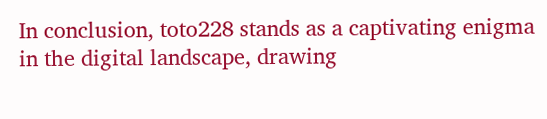In conclusion, toto228 stands as a captivating enigma in the digital landscape, drawing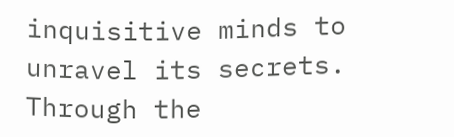inquisitive minds to unravel its secrets. Through the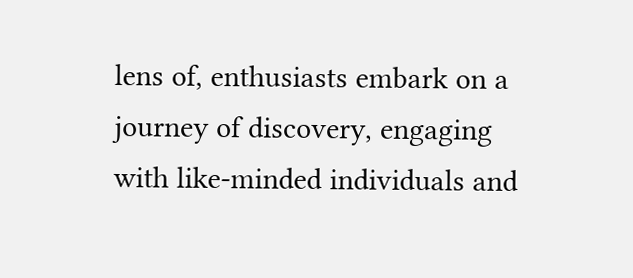lens of, enthusiasts embark on a journey of discovery, engaging with like-minded individuals and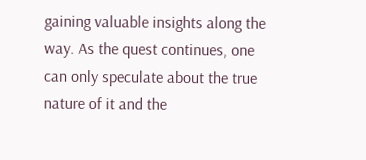gaining valuable insights along the way. As the quest continues, one can only speculate about the true nature of it and the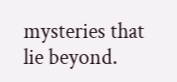mysteries that lie beyond.